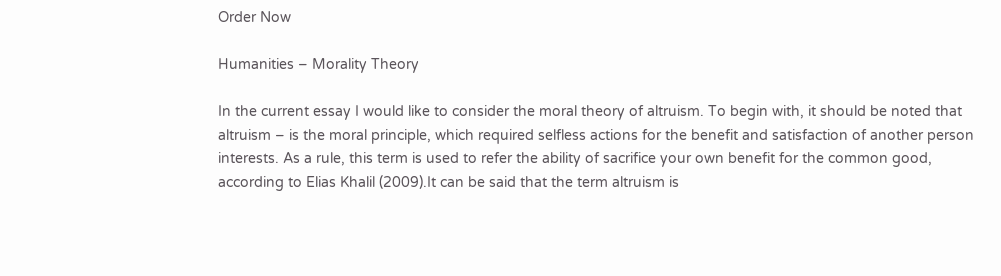Order Now

Humanities – Morality Theory

In the current essay I would like to consider the moral theory of altruism. To begin with, it should be noted that altruism – is the moral principle, which required selfless actions for the benefit and satisfaction of another person interests. As a rule, this term is used to refer the ability of sacrifice your own benefit for the common good, according to Elias Khalil (2009).It can be said that the term altruism is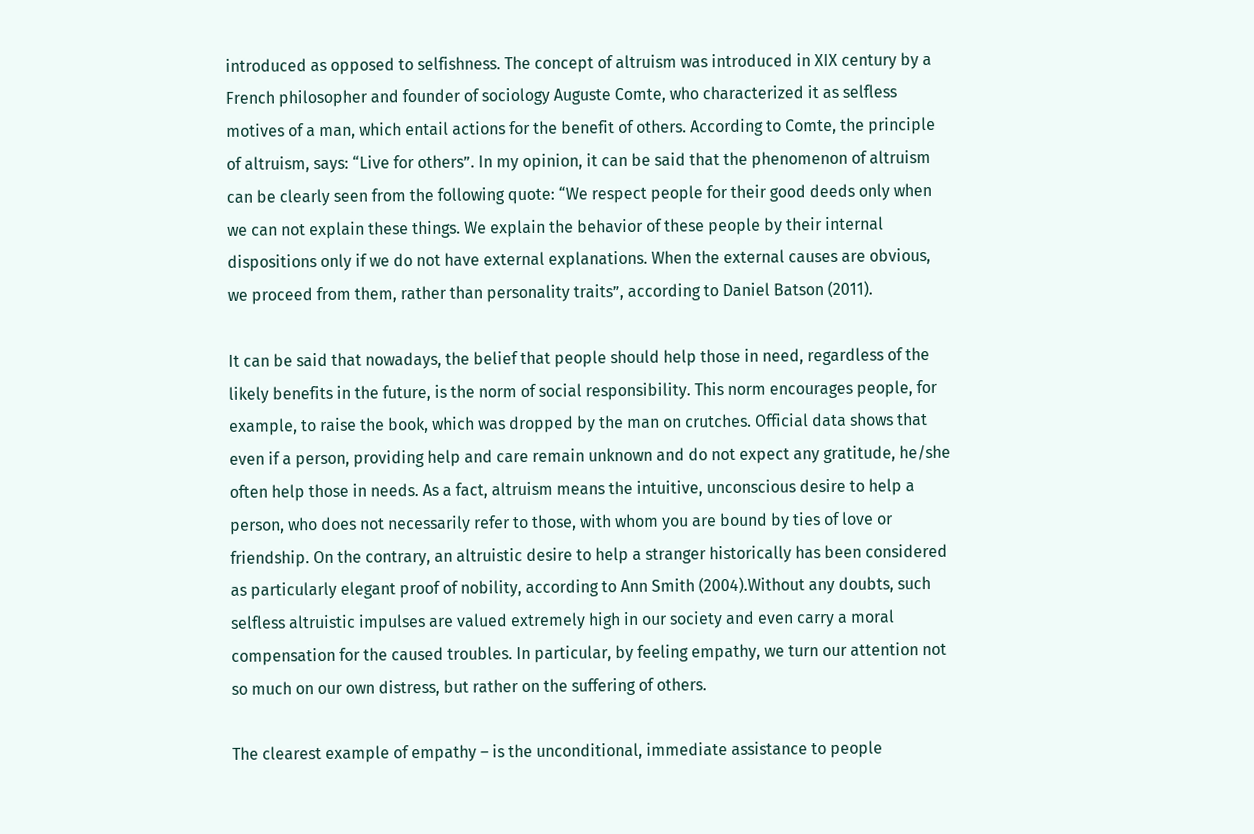introduced as opposed to selfishness. The concept of altruism was introduced in XIX century by a French philosopher and founder of sociology Auguste Comte, who characterized it as selfless motives of a man, which entail actions for the benefit of others. According to Comte, the principle of altruism, says: “Live for others”. In my opinion, it can be said that the phenomenon of altruism can be clearly seen from the following quote: “We respect people for their good deeds only when we can not explain these things. We explain the behavior of these people by their internal dispositions only if we do not have external explanations. When the external causes are obvious, we proceed from them, rather than personality traits”, according to Daniel Batson (2011).

It can be said that nowadays, the belief that people should help those in need, regardless of the likely benefits in the future, is the norm of social responsibility. This norm encourages people, for example, to raise the book, which was dropped by the man on crutches. Official data shows that even if a person, providing help and care remain unknown and do not expect any gratitude, he/she often help those in needs. As a fact, altruism means the intuitive, unconscious desire to help a person, who does not necessarily refer to those, with whom you are bound by ties of love or friendship. On the contrary, an altruistic desire to help a stranger historically has been considered as particularly elegant proof of nobility, according to Ann Smith (2004).Without any doubts, such selfless altruistic impulses are valued extremely high in our society and even carry a moral compensation for the caused troubles. In particular, by feeling empathy, we turn our attention not so much on our own distress, but rather on the suffering of others.

The clearest example of empathy – is the unconditional, immediate assistance to people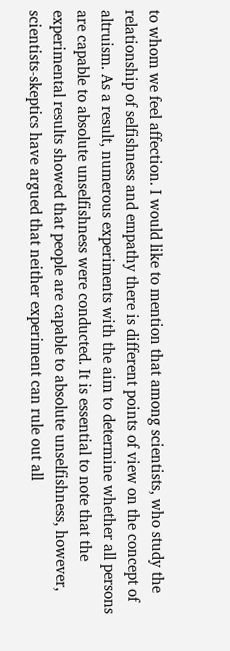to whom we feel affection. I would like to mention that among scientists, who study the relationship of selfishness and empathy there is different points of view on the concept of altruism. As a result, numerous experiments with the aim to determine whether all persons are capable to absolute unselfishness were conducted. It is essential to note that the experimental results showed that people are capable to absolute unselfishness, however, scientists-skeptics have argued that neither experiment can rule out all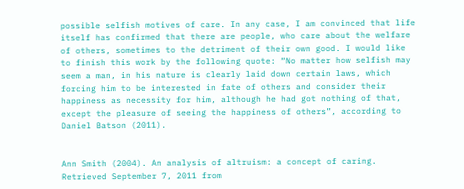possible selfish motives of care. In any case, I am convinced that life itself has confirmed that there are people, who care about the welfare of others, sometimes to the detriment of their own good. I would like to finish this work by the following quote: “No matter how selfish may seem a man, in his nature is clearly laid down certain laws, which forcing him to be interested in fate of others and consider their happiness as necessity for him, although he had got nothing of that, except the pleasure of seeing the happiness of others”, according to Daniel Batson (2011).


Ann Smith (2004). An analysis of altruism: a concept of caring. Retrieved September 7, 2011 from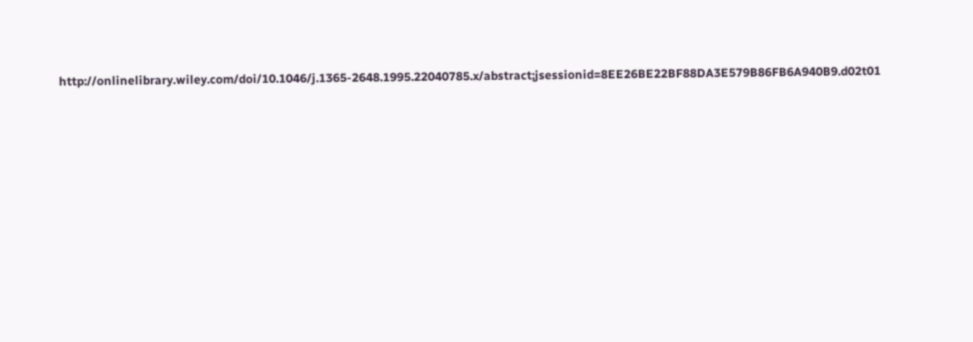http://onlinelibrary.wiley.com/doi/10.1046/j.1365-2648.1995.22040785.x/abstract;jsessionid=8EE26BE22BF88DA3E579B86FB6A940B9.d02t01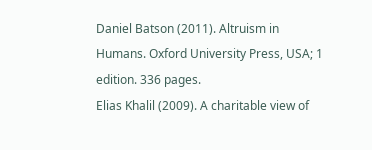Daniel Batson (2011). Altruism in Humans. Oxford University Press, USA; 1 edition. 336 pages.
Elias Khalil (2009). A charitable view of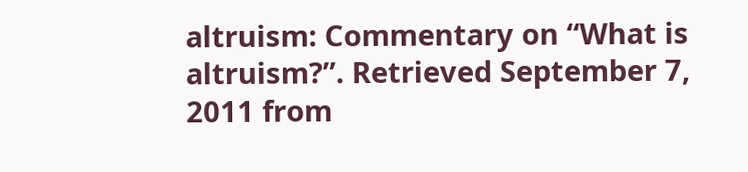altruism: Commentary on “What is altruism?”. Retrieved September 7, 2011 from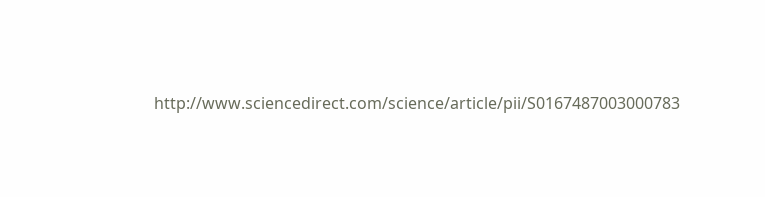http://www.sciencedirect.com/science/article/pii/S0167487003000783